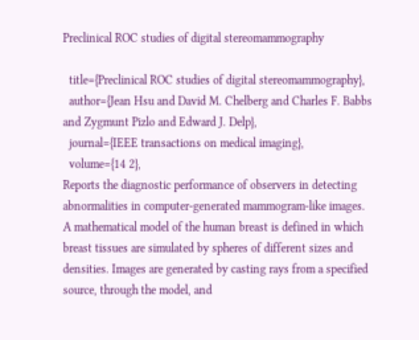Preclinical ROC studies of digital stereomammography

  title={Preclinical ROC studies of digital stereomammography},
  author={Jean Hsu and David M. Chelberg and Charles F. Babbs and Zygmunt Pizlo and Edward J. Delp},
  journal={IEEE transactions on medical imaging},
  volume={14 2},
Reports the diagnostic performance of observers in detecting abnormalities in computer-generated mammogram-like images. A mathematical model of the human breast is defined in which breast tissues are simulated by spheres of different sizes and densities. Images are generated by casting rays from a specified source, through the model, and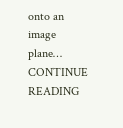onto an image plane… CONTINUE READING